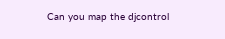Can you map the djcontrol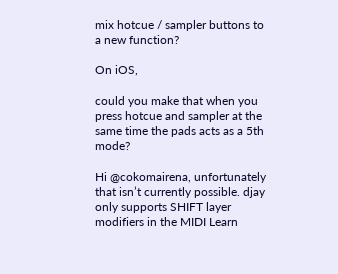mix hotcue / sampler buttons to a new function?

On iOS,

could you make that when you press hotcue and sampler at the same time the pads acts as a 5th mode?

Hi @cokomairena, unfortunately that isn’t currently possible. djay only supports SHIFT layer modifiers in the MIDI Learn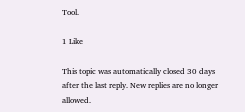Tool.

1 Like

This topic was automatically closed 30 days after the last reply. New replies are no longer allowed.